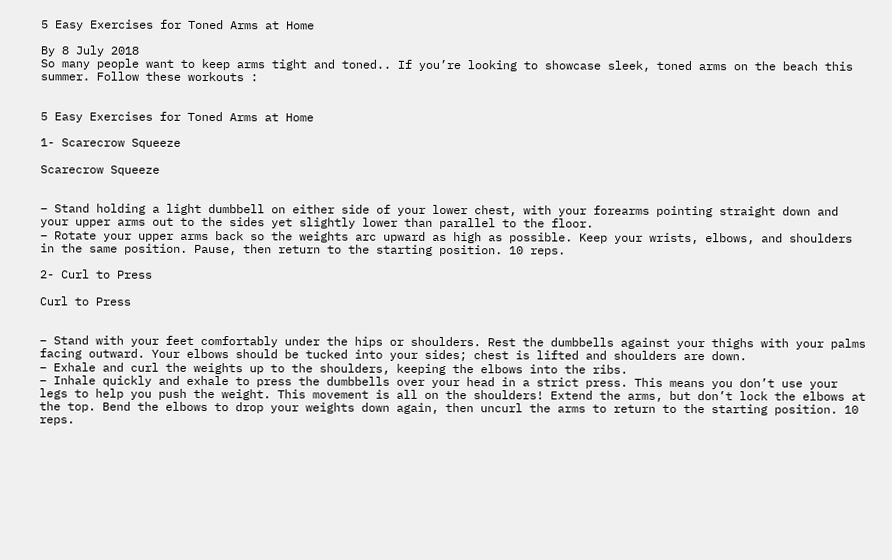5 Easy Exercises for Toned Arms at Home

By 8 July 2018
So many people want to keep arms tight and toned.. If you’re looking to showcase sleek, toned arms on the beach this summer. Follow these workouts :


5 Easy Exercises for Toned Arms at Home

1- Scarecrow Squeeze

Scarecrow Squeeze


– Stand holding a light dumbbell on either side of your lower chest, with your forearms pointing straight down and your upper arms out to the sides yet slightly lower than parallel to the floor.
– Rotate your upper arms back so the weights arc upward as high as possible. Keep your wrists, elbows, and shoulders in the same position. Pause, then return to the starting position. 10 reps.

2- Curl to Press

Curl to Press


– Stand with your feet comfortably under the hips or shoulders. Rest the dumbbells against your thighs with your palms facing outward. Your elbows should be tucked into your sides; chest is lifted and shoulders are down.
– Exhale and curl the weights up to the shoulders, keeping the elbows into the ribs.
– Inhale quickly and exhale to press the dumbbells over your head in a strict press. This means you don’t use your legs to help you push the weight. This movement is all on the shoulders! Extend the arms, but don’t lock the elbows at the top. Bend the elbows to drop your weights down again, then uncurl the arms to return to the starting position. 10 reps.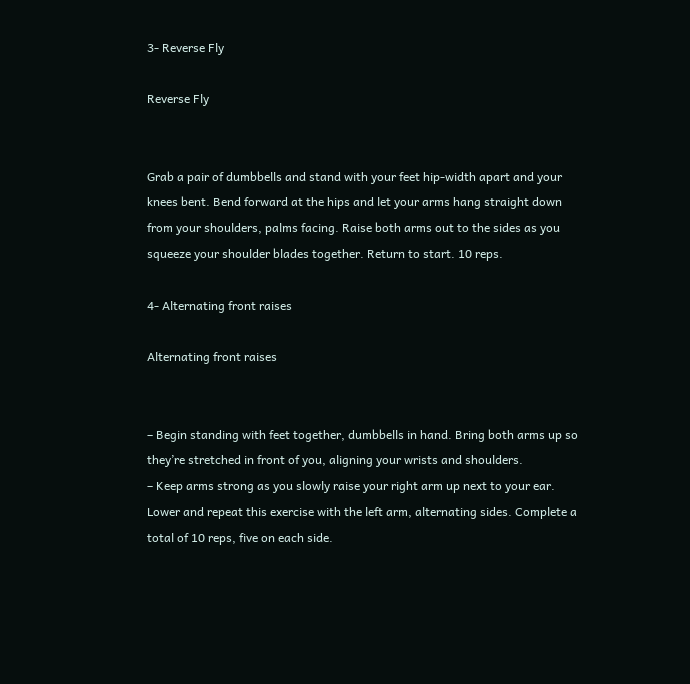3- Reverse Fly

Reverse Fly


Grab a pair of dumbbells and stand with your feet hip-width apart and your knees bent. Bend forward at the hips and let your arms hang straight down from your shoulders, palms facing. Raise both arms out to the sides as you squeeze your shoulder blades together. Return to start. 10 reps.

4- Alternating front raises

Alternating front raises


– Begin standing with feet together, dumbbells in hand. Bring both arms up so they’re stretched in front of you, aligning your wrists and shoulders.
– Keep arms strong as you slowly raise your right arm up next to your ear. Lower and repeat this exercise with the left arm, alternating sides. Complete a total of 10 reps, five on each side.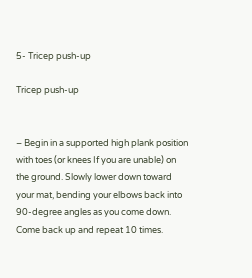5- Tricep push-up

Tricep push-up


– Begin in a supported high plank position with toes (or knees If you are unable) on the ground. Slowly lower down toward your mat, bending your elbows back into 90-degree angles as you come down. Come back up and repeat 10 times.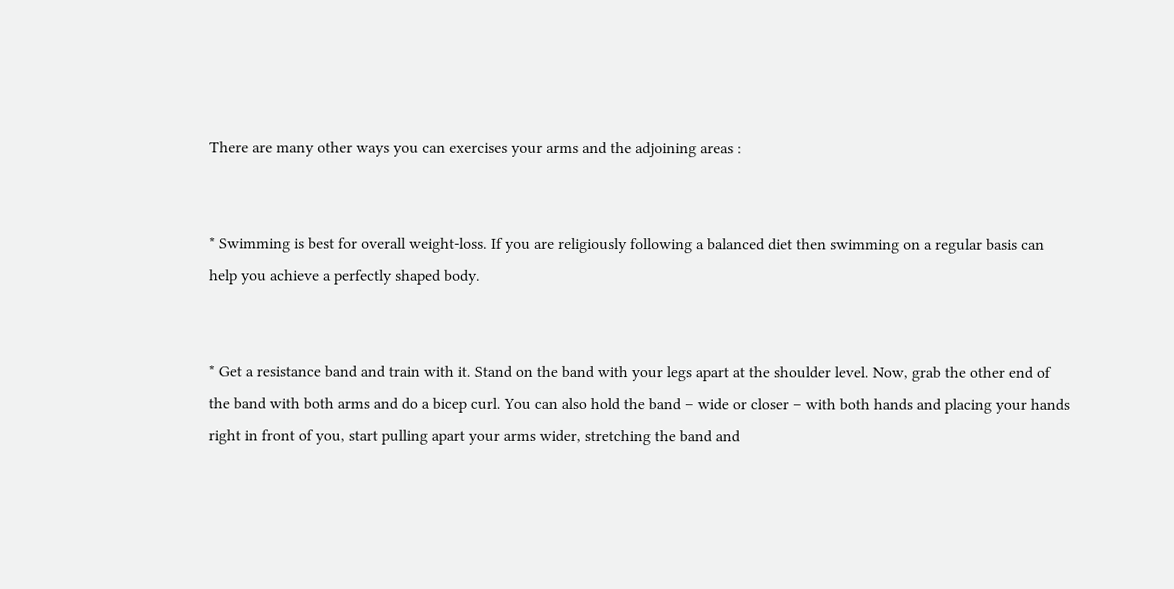There are many other ways you can exercises your arms and the adjoining areas :


* Swimming is best for overall weight-loss. If you are religiously following a balanced diet then swimming on a regular basis can help you achieve a perfectly shaped body.


* Get a resistance band and train with it. Stand on the band with your legs apart at the shoulder level. Now, grab the other end of the band with both arms and do a bicep curl. You can also hold the band – wide or closer – with both hands and placing your hands right in front of you, start pulling apart your arms wider, stretching the band and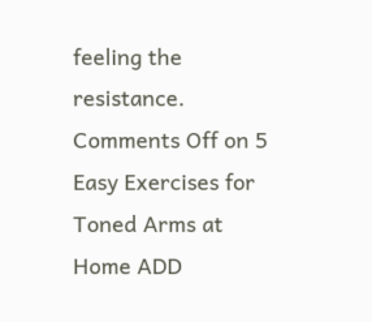feeling the resistance.
Comments Off on 5 Easy Exercises for Toned Arms at Home ADD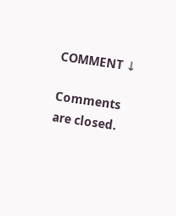COMMENT ↓

Comments are closed.